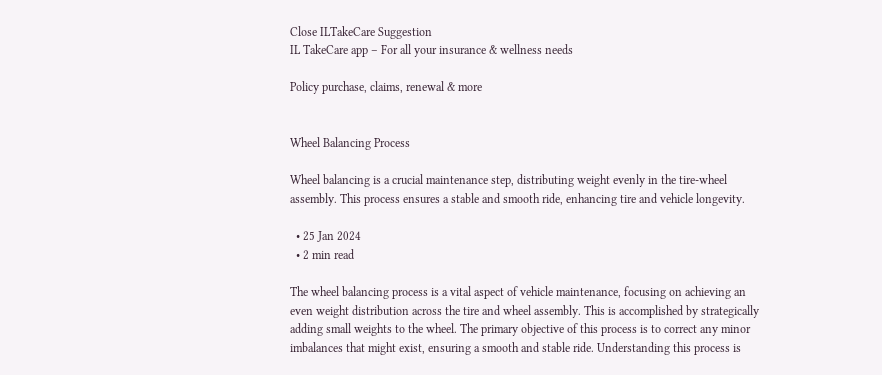Close ILTakeCare Suggestion
IL TakeCare app – For all your insurance & wellness needs

Policy purchase, claims, renewal & more


Wheel Balancing Process

Wheel balancing is a crucial maintenance step, distributing weight evenly in the tire-wheel assembly. This process ensures a stable and smooth ride, enhancing tire and vehicle longevity.

  • 25 Jan 2024
  • 2 min read

The wheel balancing process is a vital aspect of vehicle maintenance, focusing on achieving an even weight distribution across the tire and wheel assembly. This is accomplished by strategically adding small weights to the wheel. The primary objective of this process is to correct any minor imbalances that might exist, ensuring a smooth and stable ride. Understanding this process is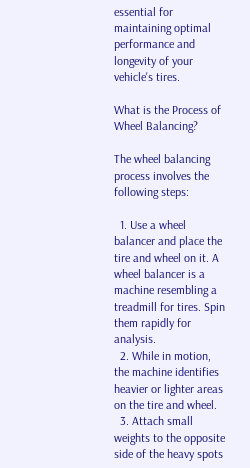essential for maintaining optimal performance and longevity of your vehicle's tires.

What is the Process of Wheel Balancing?

The wheel balancing process involves the following steps:

  1. Use a wheel balancer and place the tire and wheel on it. A wheel balancer is a machine resembling a treadmill for tires. Spin them rapidly for analysis.
  2. While in motion, the machine identifies heavier or lighter areas on the tire and wheel.
  3. Attach small weights to the opposite side of the heavy spots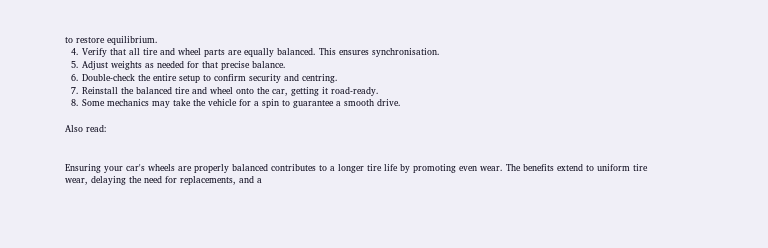to restore equilibrium.
  4. Verify that all tire and wheel parts are equally balanced. This ensures synchronisation.
  5. Adjust weights as needed for that precise balance.
  6. Double-check the entire setup to confirm security and centring.
  7. Reinstall the balanced tire and wheel onto the car, getting it road-ready.
  8. Some mechanics may take the vehicle for a spin to guarantee a smooth drive.

Also read:


Ensuring your car's wheels are properly balanced contributes to a longer tire life by promoting even wear. The benefits extend to uniform tire wear, delaying the need for replacements, and a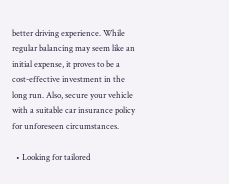better driving experience. While regular balancing may seem like an initial expense, it proves to be a cost-effective investment in the long run. Also, secure your vehicle with a suitable car insurance policy for unforeseen circumstances.

  • Looking for tailored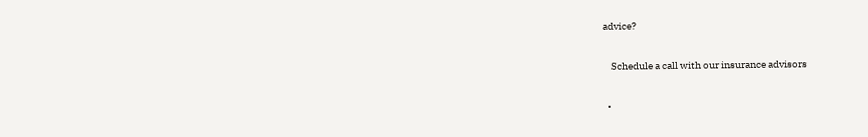advice?

    Schedule a call with our insurance advisors

  •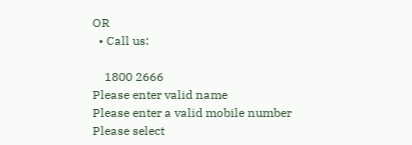OR
  • Call us:

    1800 2666
Please enter valid name
Please enter a valid mobile number
Please select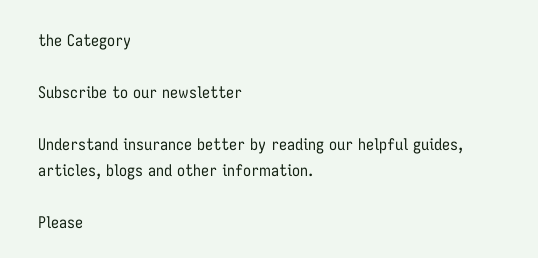the Category

Subscribe to our newsletter

Understand insurance better by reading our helpful guides, articles, blogs and other information.

Please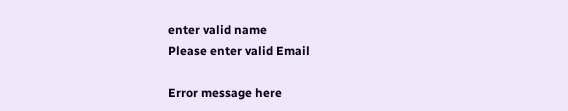enter valid name
Please enter valid Email

Error message here